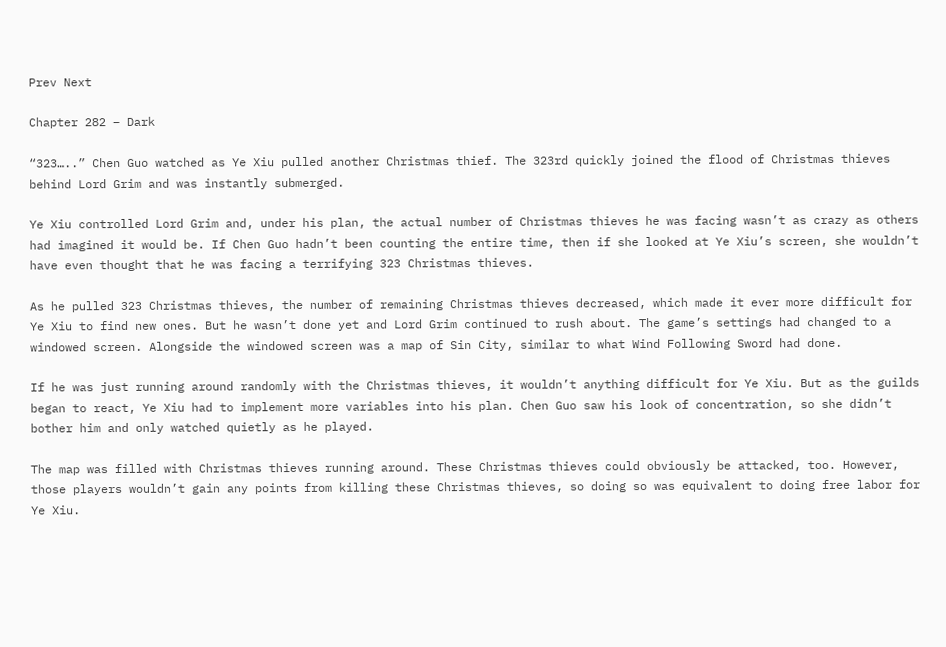Prev Next

Chapter 282 – Dark

“323…..” Chen Guo watched as Ye Xiu pulled another Christmas thief. The 323rd quickly joined the flood of Christmas thieves behind Lord Grim and was instantly submerged.

Ye Xiu controlled Lord Grim and, under his plan, the actual number of Christmas thieves he was facing wasn’t as crazy as others had imagined it would be. If Chen Guo hadn’t been counting the entire time, then if she looked at Ye Xiu’s screen, she wouldn’t have even thought that he was facing a terrifying 323 Christmas thieves.

As he pulled 323 Christmas thieves, the number of remaining Christmas thieves decreased, which made it ever more difficult for Ye Xiu to find new ones. But he wasn’t done yet and Lord Grim continued to rush about. The game’s settings had changed to a windowed screen. Alongside the windowed screen was a map of Sin City, similar to what Wind Following Sword had done.

If he was just running around randomly with the Christmas thieves, it wouldn’t anything difficult for Ye Xiu. But as the guilds began to react, Ye Xiu had to implement more variables into his plan. Chen Guo saw his look of concentration, so she didn’t bother him and only watched quietly as he played.

The map was filled with Christmas thieves running around. These Christmas thieves could obviously be attacked, too. However, those players wouldn’t gain any points from killing these Christmas thieves, so doing so was equivalent to doing free labor for Ye Xiu.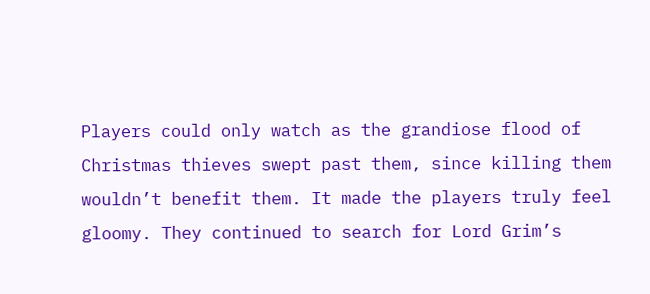Players could only watch as the grandiose flood of Christmas thieves swept past them, since killing them wouldn’t benefit them. It made the players truly feel gloomy. They continued to search for Lord Grim’s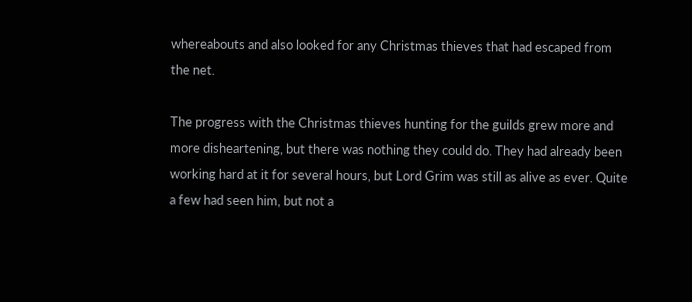whereabouts and also looked for any Christmas thieves that had escaped from the net.

The progress with the Christmas thieves hunting for the guilds grew more and more disheartening, but there was nothing they could do. They had already been working hard at it for several hours, but Lord Grim was still as alive as ever. Quite a few had seen him, but not a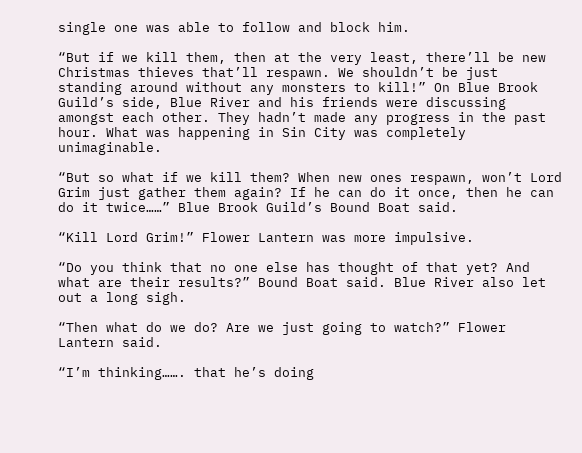single one was able to follow and block him.

“But if we kill them, then at the very least, there’ll be new Christmas thieves that’ll respawn. We shouldn’t be just standing around without any monsters to kill!” On Blue Brook Guild’s side, Blue River and his friends were discussing amongst each other. They hadn’t made any progress in the past hour. What was happening in Sin City was completely unimaginable.

“But so what if we kill them? When new ones respawn, won’t Lord Grim just gather them again? If he can do it once, then he can do it twice……” Blue Brook Guild’s Bound Boat said.

“Kill Lord Grim!” Flower Lantern was more impulsive.

“Do you think that no one else has thought of that yet? And what are their results?” Bound Boat said. Blue River also let out a long sigh.

“Then what do we do? Are we just going to watch?” Flower Lantern said.

“I’m thinking……. that he’s doing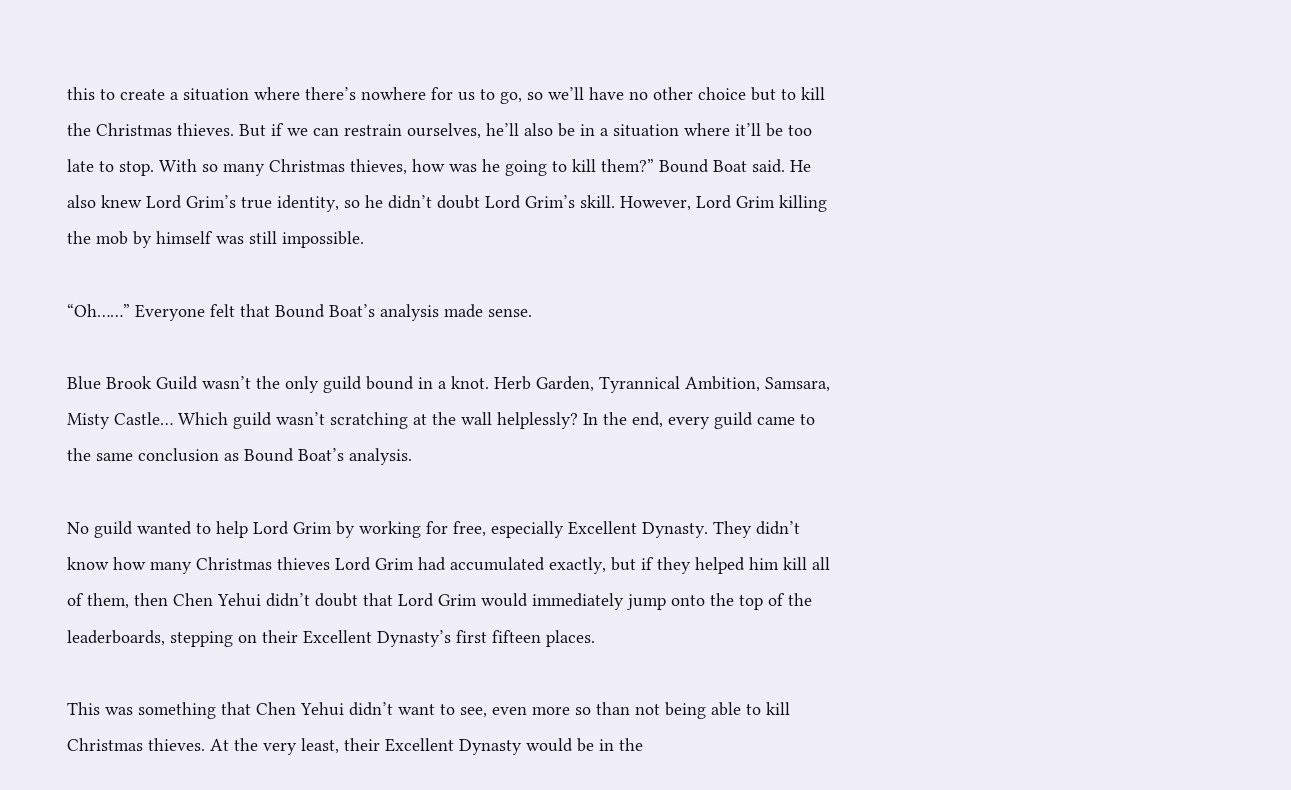this to create a situation where there’s nowhere for us to go, so we’ll have no other choice but to kill the Christmas thieves. But if we can restrain ourselves, he’ll also be in a situation where it’ll be too late to stop. With so many Christmas thieves, how was he going to kill them?” Bound Boat said. He also knew Lord Grim’s true identity, so he didn’t doubt Lord Grim’s skill. However, Lord Grim killing the mob by himself was still impossible.

“Oh……” Everyone felt that Bound Boat’s analysis made sense.

Blue Brook Guild wasn’t the only guild bound in a knot. Herb Garden, Tyrannical Ambition, Samsara, Misty Castle… Which guild wasn’t scratching at the wall helplessly? In the end, every guild came to the same conclusion as Bound Boat’s analysis.

No guild wanted to help Lord Grim by working for free, especially Excellent Dynasty. They didn’t know how many Christmas thieves Lord Grim had accumulated exactly, but if they helped him kill all of them, then Chen Yehui didn’t doubt that Lord Grim would immediately jump onto the top of the leaderboards, stepping on their Excellent Dynasty’s first fifteen places.

This was something that Chen Yehui didn’t want to see, even more so than not being able to kill Christmas thieves. At the very least, their Excellent Dynasty would be in the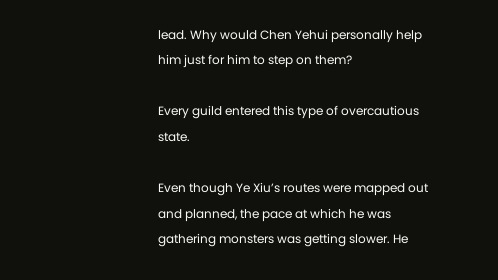lead. Why would Chen Yehui personally help him just for him to step on them?

Every guild entered this type of overcautious state.

Even though Ye Xiu’s routes were mapped out and planned, the pace at which he was gathering monsters was getting slower. He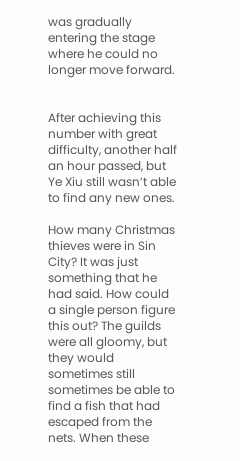was gradually entering the stage where he could no longer move forward.


After achieving this number with great difficulty, another half an hour passed, but Ye Xiu still wasn’t able to find any new ones.

How many Christmas thieves were in Sin City? It was just something that he had said. How could a single person figure this out? The guilds were all gloomy, but they would sometimes still sometimes be able to find a fish that had escaped from the nets. When these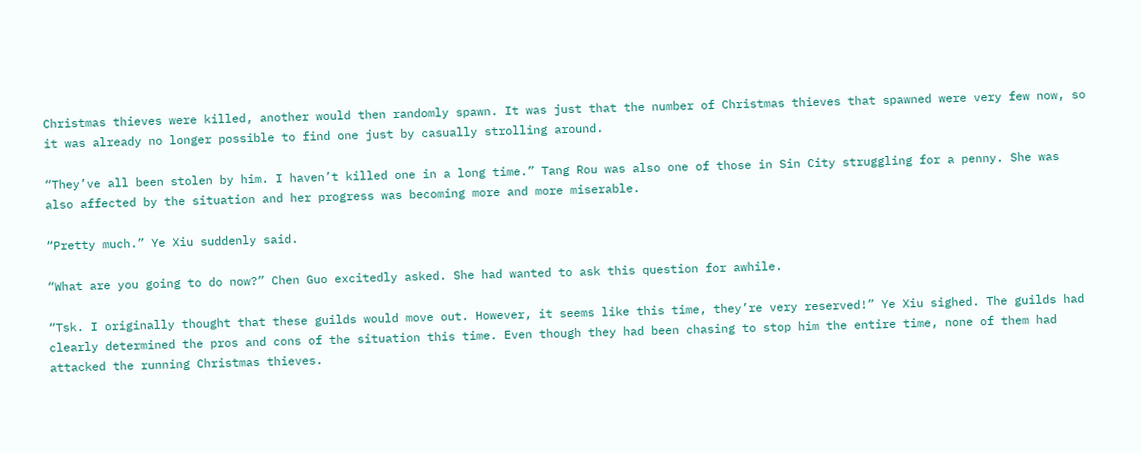Christmas thieves were killed, another would then randomly spawn. It was just that the number of Christmas thieves that spawned were very few now, so it was already no longer possible to find one just by casually strolling around.

“They’ve all been stolen by him. I haven’t killed one in a long time.” Tang Rou was also one of those in Sin City struggling for a penny. She was also affected by the situation and her progress was becoming more and more miserable.

“Pretty much.” Ye Xiu suddenly said.

“What are you going to do now?” Chen Guo excitedly asked. She had wanted to ask this question for awhile.

“Tsk. I originally thought that these guilds would move out. However, it seems like this time, they’re very reserved!” Ye Xiu sighed. The guilds had clearly determined the pros and cons of the situation this time. Even though they had been chasing to stop him the entire time, none of them had attacked the running Christmas thieves.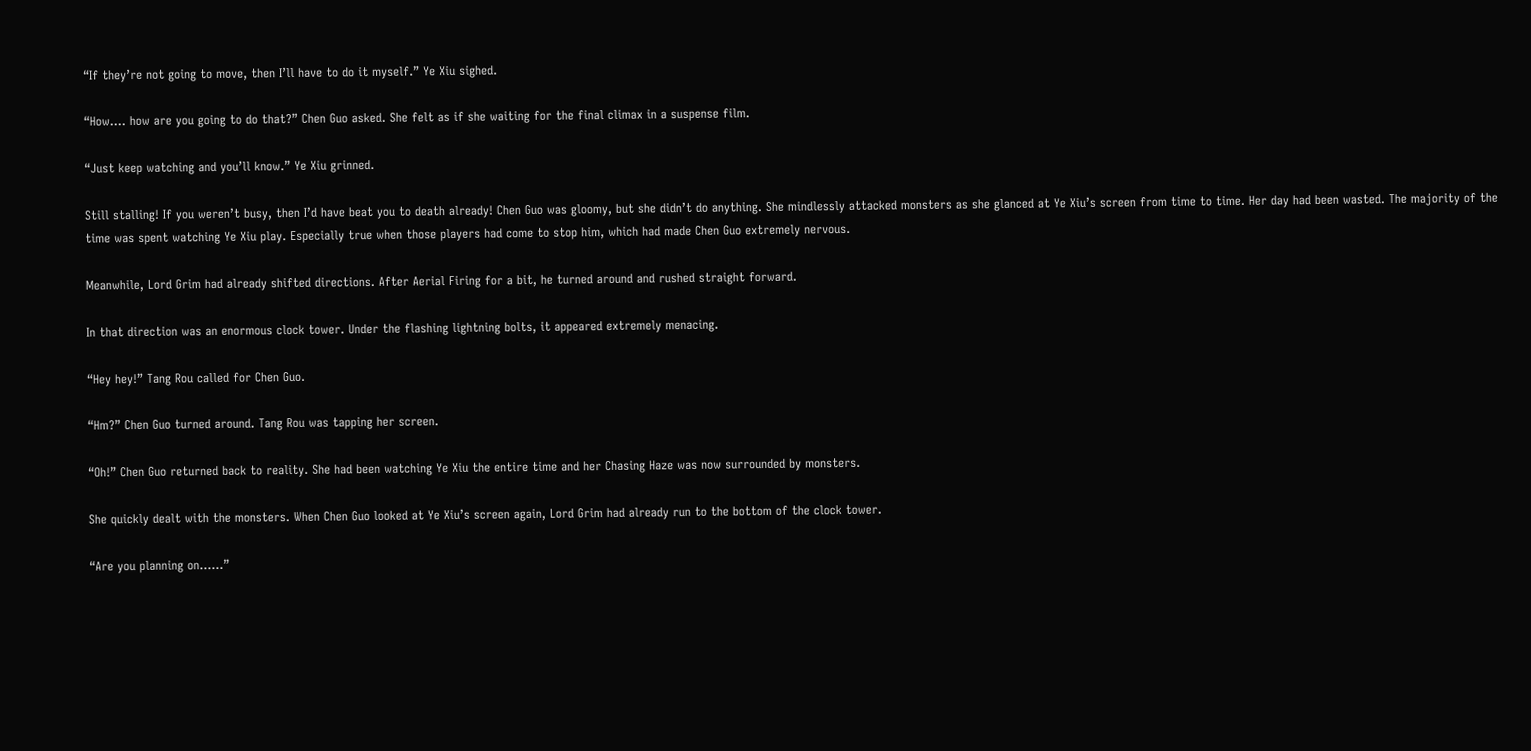“If they’re not going to move, then I’ll have to do it myself.” Ye Xiu sighed.

“How…. how are you going to do that?” Chen Guo asked. She felt as if she waiting for the final climax in a suspense film.

“Just keep watching and you’ll know.” Ye Xiu grinned.

Still stalling! If you weren’t busy, then I’d have beat you to death already! Chen Guo was gloomy, but she didn’t do anything. She mindlessly attacked monsters as she glanced at Ye Xiu’s screen from time to time. Her day had been wasted. The majority of the time was spent watching Ye Xiu play. Especially true when those players had come to stop him, which had made Chen Guo extremely nervous.

Meanwhile, Lord Grim had already shifted directions. After Aerial Firing for a bit, he turned around and rushed straight forward.

In that direction was an enormous clock tower. Under the flashing lightning bolts, it appeared extremely menacing.

“Hey hey!” Tang Rou called for Chen Guo.

“Hm?” Chen Guo turned around. Tang Rou was tapping her screen.

“Oh!” Chen Guo returned back to reality. She had been watching Ye Xiu the entire time and her Chasing Haze was now surrounded by monsters.

She quickly dealt with the monsters. When Chen Guo looked at Ye Xiu’s screen again, Lord Grim had already run to the bottom of the clock tower.

“Are you planning on……”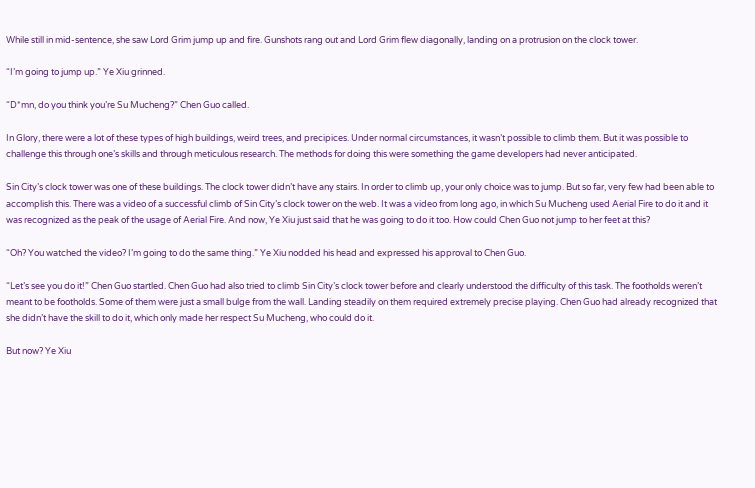While still in mid-sentence, she saw Lord Grim jump up and fire. Gunshots rang out and Lord Grim flew diagonally, landing on a protrusion on the clock tower.

“I’m going to jump up.” Ye Xiu grinned.

“D*mn, do you think you’re Su Mucheng?” Chen Guo called.

In Glory, there were a lot of these types of high buildings, weird trees, and precipices. Under normal circumstances, it wasn’t possible to climb them. But it was possible to challenge this through one’s skills and through meticulous research. The methods for doing this were something the game developers had never anticipated.

Sin City’s clock tower was one of these buildings. The clock tower didn’t have any stairs. In order to climb up, your only choice was to jump. But so far, very few had been able to accomplish this. There was a video of a successful climb of Sin City’s clock tower on the web. It was a video from long ago, in which Su Mucheng used Aerial Fire to do it and it was recognized as the peak of the usage of Aerial Fire. And now, Ye Xiu just said that he was going to do it too. How could Chen Guo not jump to her feet at this?

“Oh? You watched the video? I’m going to do the same thing.” Ye Xiu nodded his head and expressed his approval to Chen Guo.

“Let’s see you do it!” Chen Guo startled. Chen Guo had also tried to climb Sin City’s clock tower before and clearly understood the difficulty of this task. The footholds weren’t meant to be footholds. Some of them were just a small bulge from the wall. Landing steadily on them required extremely precise playing. Chen Guo had already recognized that she didn’t have the skill to do it, which only made her respect Su Mucheng, who could do it.

But now? Ye Xiu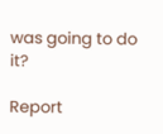was going to do it?

Report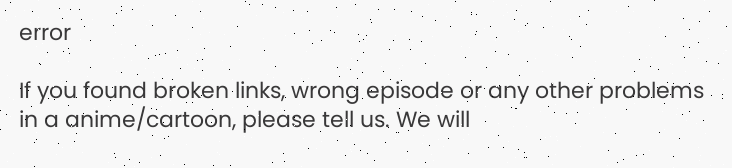error

If you found broken links, wrong episode or any other problems in a anime/cartoon, please tell us. We will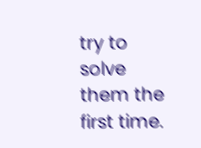try to solve them the first time.